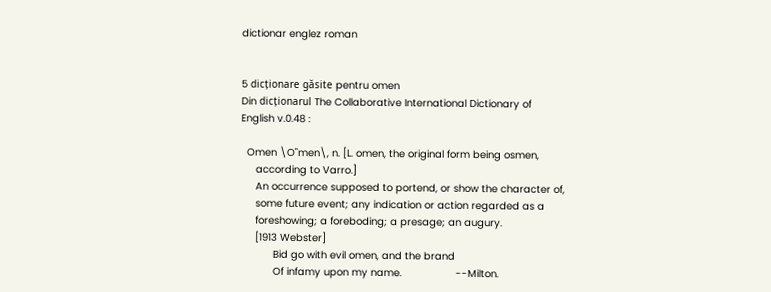dictionar englez roman


5 dicționare găsite pentru omen
Din dicționarul The Collaborative International Dictionary of English v.0.48 :

  Omen \O"men\, n. [L. omen, the original form being osmen,
     according to Varro.]
     An occurrence supposed to portend, or show the character of,
     some future event; any indication or action regarded as a
     foreshowing; a foreboding; a presage; an augury.
     [1913 Webster]
           Bid go with evil omen, and the brand
           Of infamy upon my name.                  --Milton.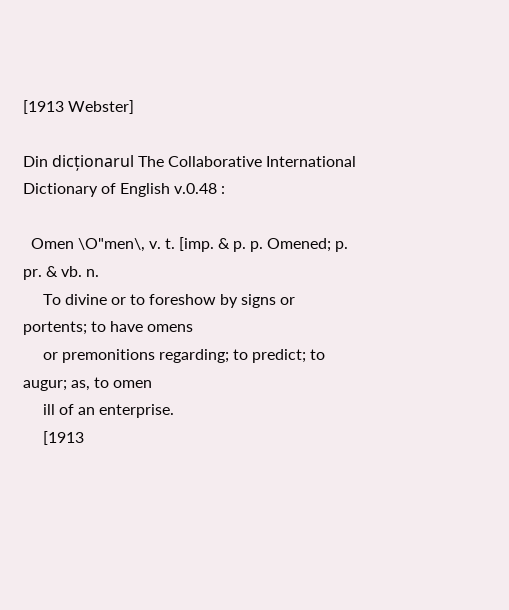[1913 Webster]

Din dicționarul The Collaborative International Dictionary of English v.0.48 :

  Omen \O"men\, v. t. [imp. & p. p. Omened; p. pr. & vb. n.
     To divine or to foreshow by signs or portents; to have omens
     or premonitions regarding; to predict; to augur; as, to omen
     ill of an enterprise.
     [1913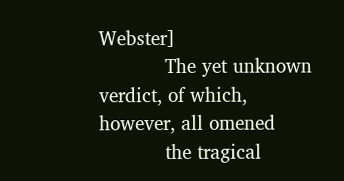Webster]
           The yet unknown verdict, of which, however, all omened
           the tragical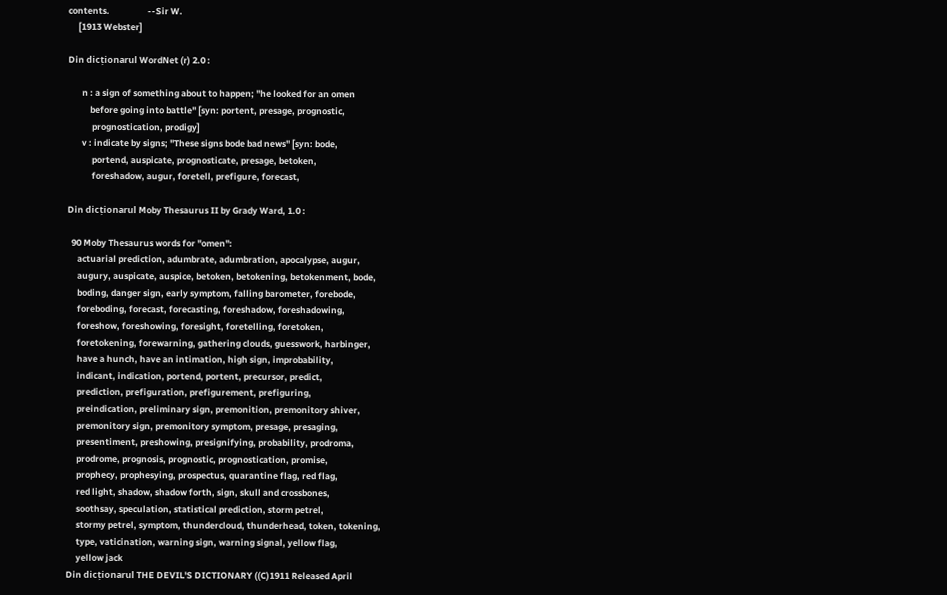contents.                   --Sir W.
     [1913 Webster]

Din dicționarul WordNet (r) 2.0 :

       n : a sign of something about to happen; "he looked for an omen
           before going into battle" [syn: portent, presage, prognostic,
            prognostication, prodigy]
       v : indicate by signs; "These signs bode bad news" [syn: bode,
            portend, auspicate, prognosticate, presage, betoken,
            foreshadow, augur, foretell, prefigure, forecast,

Din dicționarul Moby Thesaurus II by Grady Ward, 1.0 :

  90 Moby Thesaurus words for "omen":
     actuarial prediction, adumbrate, adumbration, apocalypse, augur,
     augury, auspicate, auspice, betoken, betokening, betokenment, bode,
     boding, danger sign, early symptom, falling barometer, forebode,
     foreboding, forecast, forecasting, foreshadow, foreshadowing,
     foreshow, foreshowing, foresight, foretelling, foretoken,
     foretokening, forewarning, gathering clouds, guesswork, harbinger,
     have a hunch, have an intimation, high sign, improbability,
     indicant, indication, portend, portent, precursor, predict,
     prediction, prefiguration, prefigurement, prefiguring,
     preindication, preliminary sign, premonition, premonitory shiver,
     premonitory sign, premonitory symptom, presage, presaging,
     presentiment, preshowing, presignifying, probability, prodroma,
     prodrome, prognosis, prognostic, prognostication, promise,
     prophecy, prophesying, prospectus, quarantine flag, red flag,
     red light, shadow, shadow forth, sign, skull and crossbones,
     soothsay, speculation, statistical prediction, storm petrel,
     stormy petrel, symptom, thundercloud, thunderhead, token, tokening,
     type, vaticination, warning sign, warning signal, yellow flag,
     yellow jack
Din dicționarul THE DEVIL'S DICTIONARY ((C)1911 Released April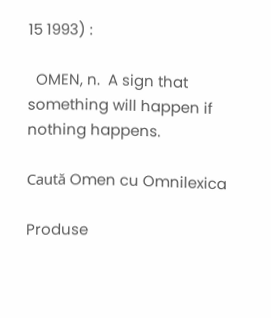15 1993) :

  OMEN, n.  A sign that something will happen if nothing happens.

Caută Omen cu Omnilexica

Produse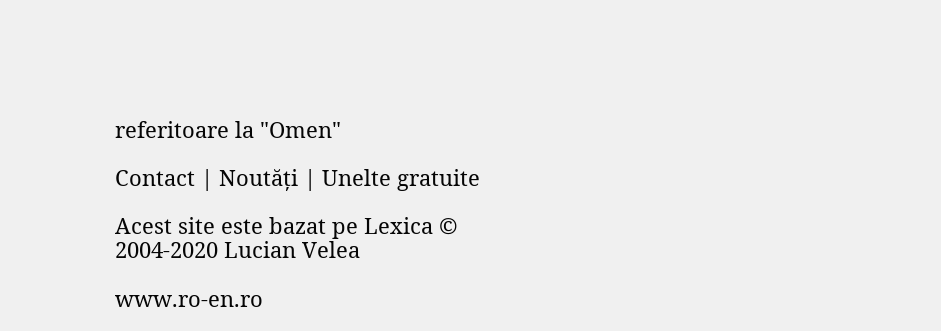referitoare la "Omen"

Contact | Noutăți | Unelte gratuite

Acest site este bazat pe Lexica © 2004-2020 Lucian Velea

www.ro-en.ro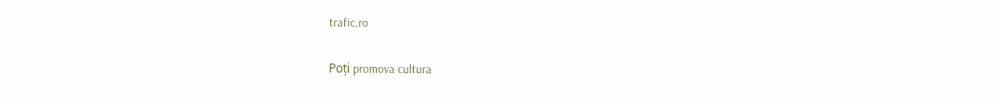trafic.ro

Poți promova cultura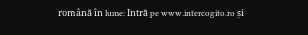română în lume: Intră pe www.intercogito.ro și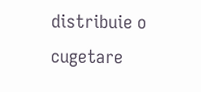distribuie o cugetare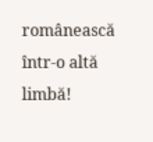românească într-o altă limbă!